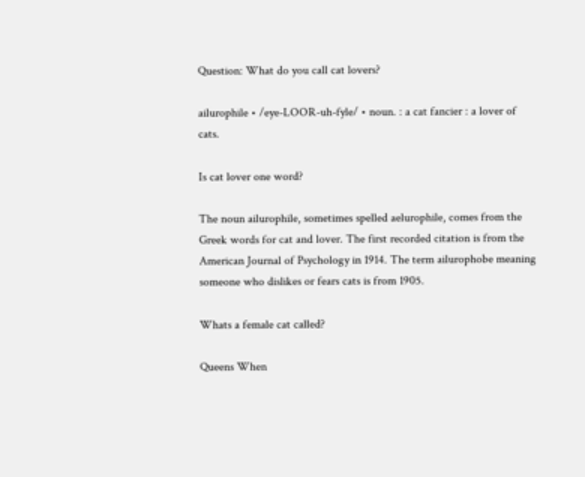Question: What do you call cat lovers?

ailurophile • /eye-LOOR-uh-fyle/ • noun. : a cat fancier : a lover of cats.

Is cat lover one word?

The noun ailurophile, sometimes spelled aelurophile, comes from the Greek words for cat and lover. The first recorded citation is from the American Journal of Psychology in 1914. The term ailurophobe meaning someone who dislikes or fears cats is from 1905.

Whats a female cat called?

Queens When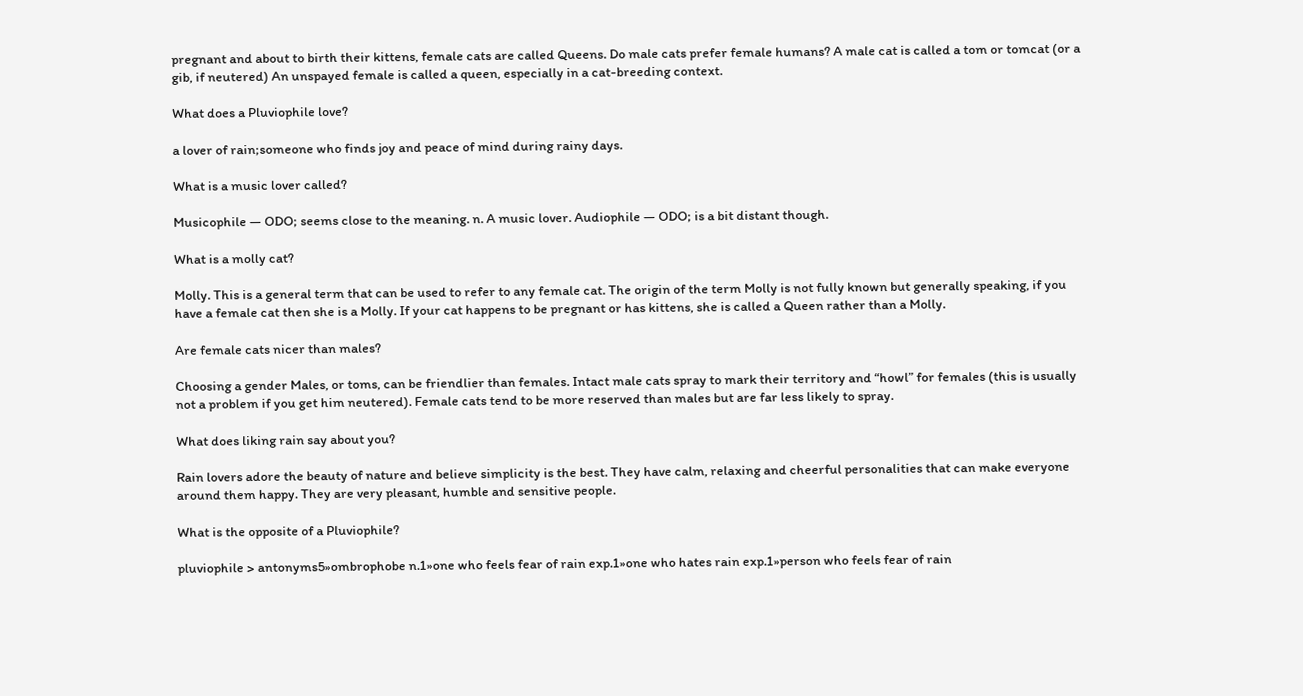pregnant and about to birth their kittens, female cats are called Queens. Do male cats prefer female humans? A male cat is called a tom or tomcat (or a gib, if neutered) An unspayed female is called a queen, especially in a cat-breeding context.

What does a Pluviophile love?

a lover of rain;someone who finds joy and peace of mind during rainy days.

What is a music lover called?

Musicophile — ODO; seems close to the meaning. n. A music lover. Audiophile — ODO; is a bit distant though.

What is a molly cat?

Molly. This is a general term that can be used to refer to any female cat. The origin of the term Molly is not fully known but generally speaking, if you have a female cat then she is a Molly. If your cat happens to be pregnant or has kittens, she is called a Queen rather than a Molly.

Are female cats nicer than males?

Choosing a gender Males, or toms, can be friendlier than females. Intact male cats spray to mark their territory and “howl” for females (this is usually not a problem if you get him neutered). Female cats tend to be more reserved than males but are far less likely to spray.

What does liking rain say about you?

Rain lovers adore the beauty of nature and believe simplicity is the best. They have calm, relaxing and cheerful personalities that can make everyone around them happy. They are very pleasant, humble and sensitive people.

What is the opposite of a Pluviophile?

pluviophile > antonyms5»ombrophobe n.1»one who feels fear of rain exp.1»one who hates rain exp.1»person who feels fear of rain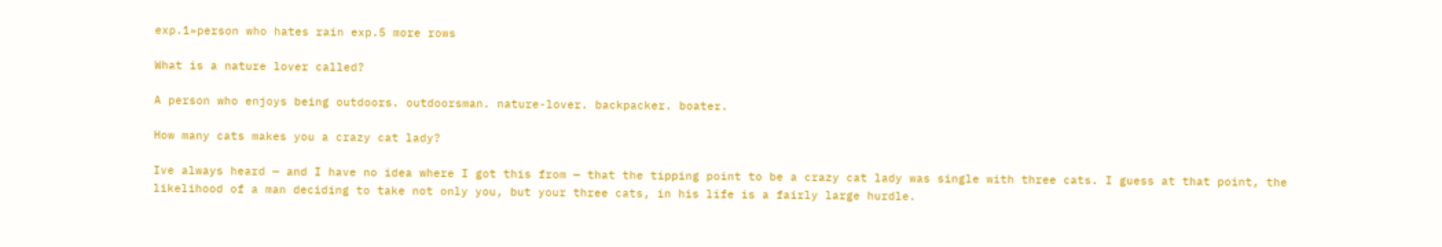exp.1»person who hates rain exp.5 more rows

What is a nature lover called?

A person who enjoys being outdoors. outdoorsman. nature-lover. backpacker. boater.

How many cats makes you a crazy cat lady?

Ive always heard — and I have no idea where I got this from — that the tipping point to be a crazy cat lady was single with three cats. I guess at that point, the likelihood of a man deciding to take not only you, but your three cats, in his life is a fairly large hurdle.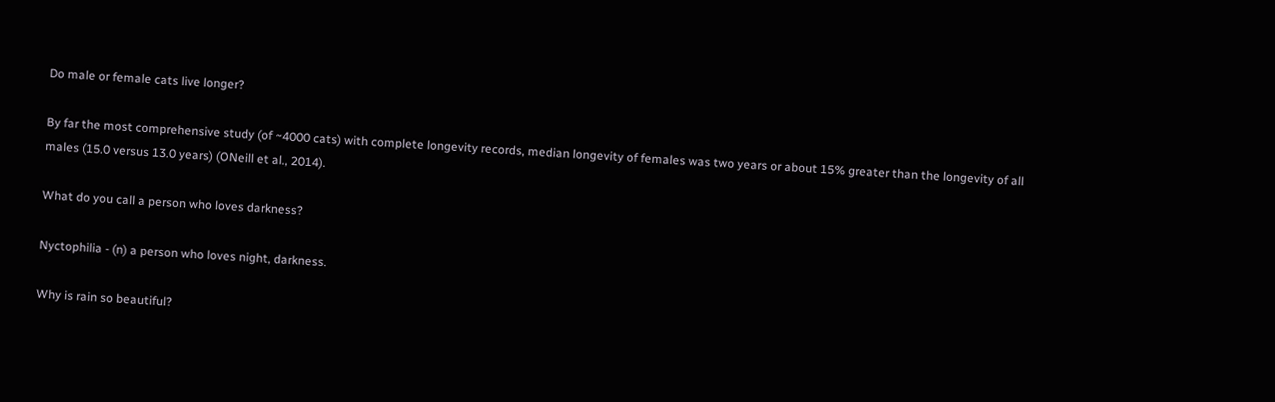Do male or female cats live longer?

By far the most comprehensive study (of ~4000 cats) with complete longevity records, median longevity of females was two years or about 15% greater than the longevity of all males (15.0 versus 13.0 years) (ONeill et al., 2014).

What do you call a person who loves darkness?

Nyctophilia - (n) a person who loves night, darkness.

Why is rain so beautiful?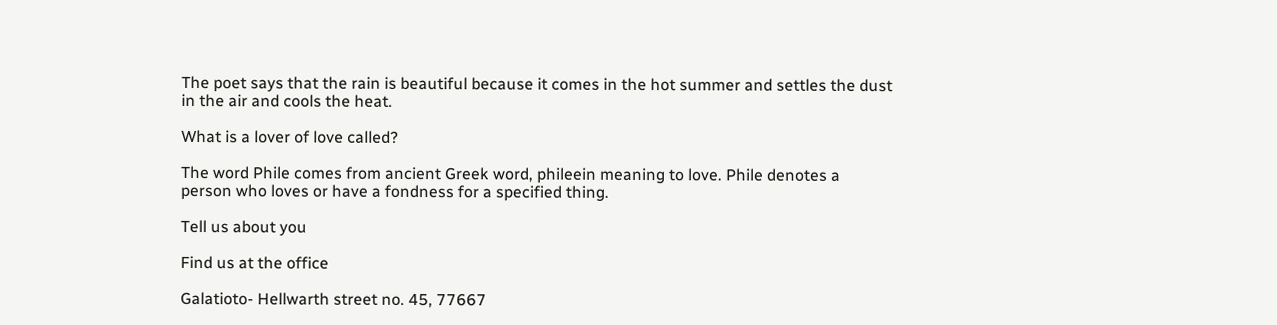The poet says that the rain is beautiful because it comes in the hot summer and settles the dust in the air and cools the heat.

What is a lover of love called?

The word Phile comes from ancient Greek word, phileein meaning to love. Phile denotes a person who loves or have a fondness for a specified thing.

Tell us about you

Find us at the office

Galatioto- Hellwarth street no. 45, 77667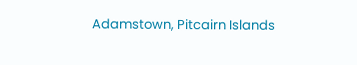Adamstown, Pitcairn Islands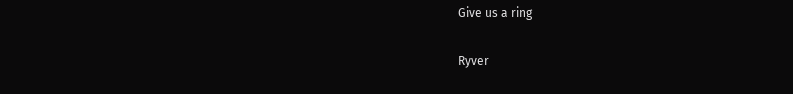Give us a ring

Ryver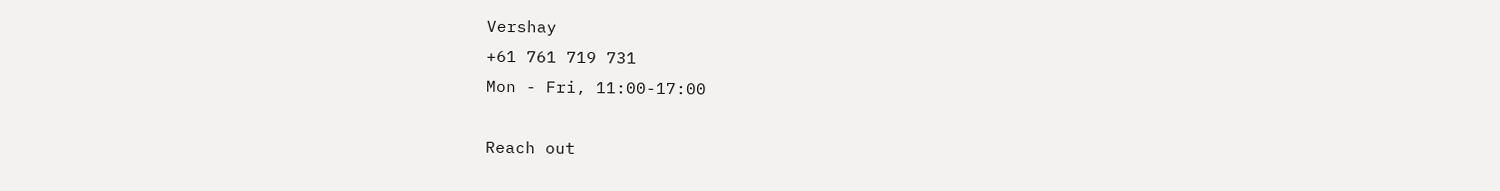Vershay
+61 761 719 731
Mon - Fri, 11:00-17:00

Reach out